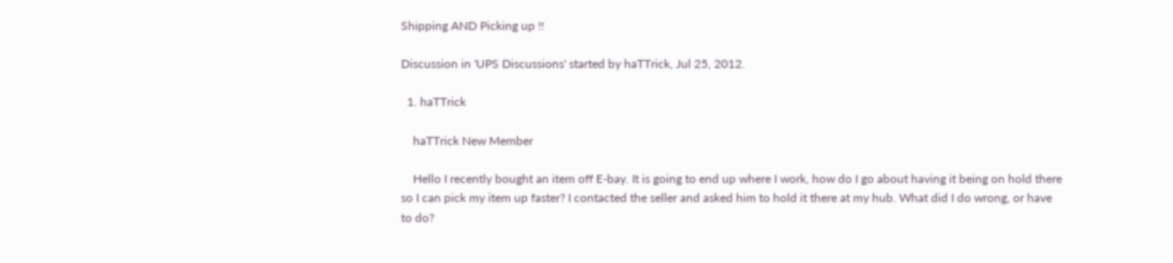Shipping AND Picking up !!

Discussion in 'UPS Discussions' started by haTTrick, Jul 25, 2012.

  1. haTTrick

    haTTrick New Member

    Hello I recently bought an item off E-bay. It is going to end up where I work, how do I go about having it being on hold there so I can pick my item up faster? I contacted the seller and asked him to hold it there at my hub. What did I do wrong, or have to do?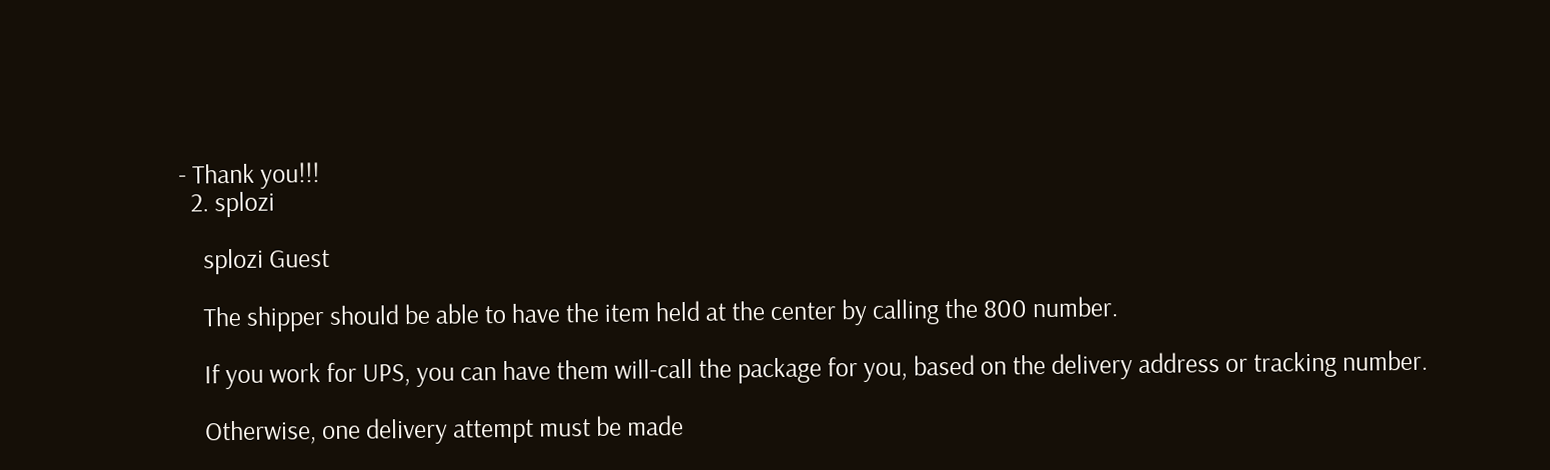- Thank you!!!
  2. splozi

    splozi Guest

    The shipper should be able to have the item held at the center by calling the 800 number.

    If you work for UPS, you can have them will-call the package for you, based on the delivery address or tracking number.

    Otherwise, one delivery attempt must be made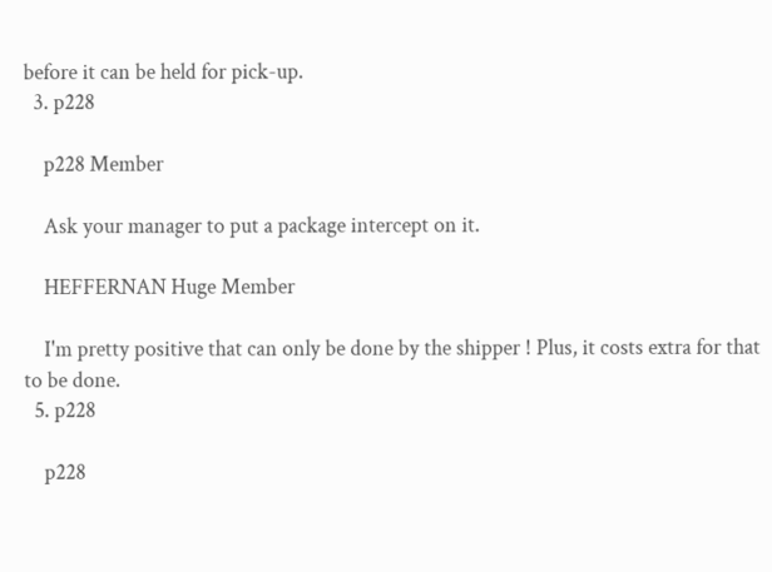before it can be held for pick-up.
  3. p228

    p228 Member

    Ask your manager to put a package intercept on it.

    HEFFERNAN Huge Member

    I'm pretty positive that can only be done by the shipper ! Plus, it costs extra for that to be done.
  5. p228

    p228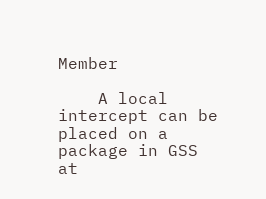Member

    A local intercept can be placed on a package in GSS at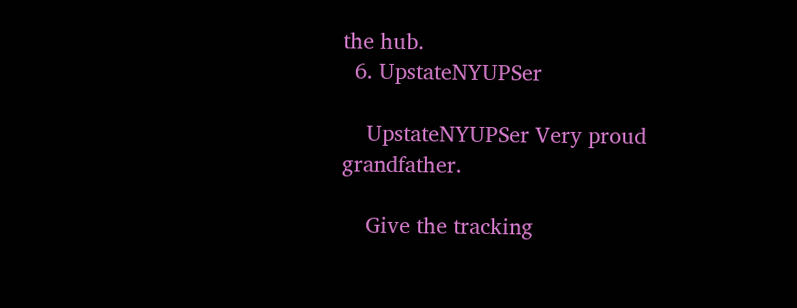the hub.
  6. UpstateNYUPSer

    UpstateNYUPSer Very proud grandfather.

    Give the tracking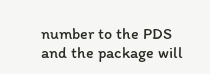number to the PDS and the package will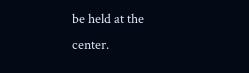be held at the center.